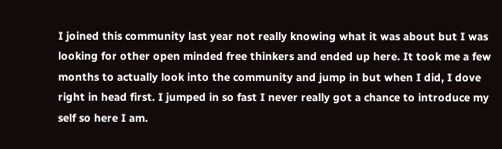I joined this community last year not really knowing what it was about but I was looking for other open minded free thinkers and ended up here. It took me a few months to actually look into the community and jump in but when I did, I dove right in head first. I jumped in so fast I never really got a chance to introduce my self so here I am.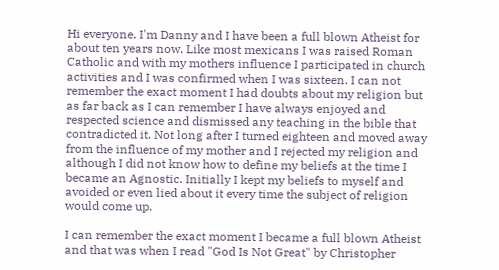Hi everyone. I'm Danny and I have been a full blown Atheist for about ten years now. Like most mexicans I was raised Roman Catholic and with my mothers influence I participated in church activities and I was confirmed when I was sixteen. I can not remember the exact moment I had doubts about my religion but as far back as I can remember I have always enjoyed and respected science and dismissed any teaching in the bible that contradicted it. Not long after I turned eighteen and moved away from the influence of my mother and I rejected my religion and although I did not know how to define my beliefs at the time I became an Agnostic. Initially I kept my beliefs to myself and avoided or even lied about it every time the subject of religion would come up.

I can remember the exact moment I became a full blown Atheist and that was when I read "God Is Not Great" by Christopher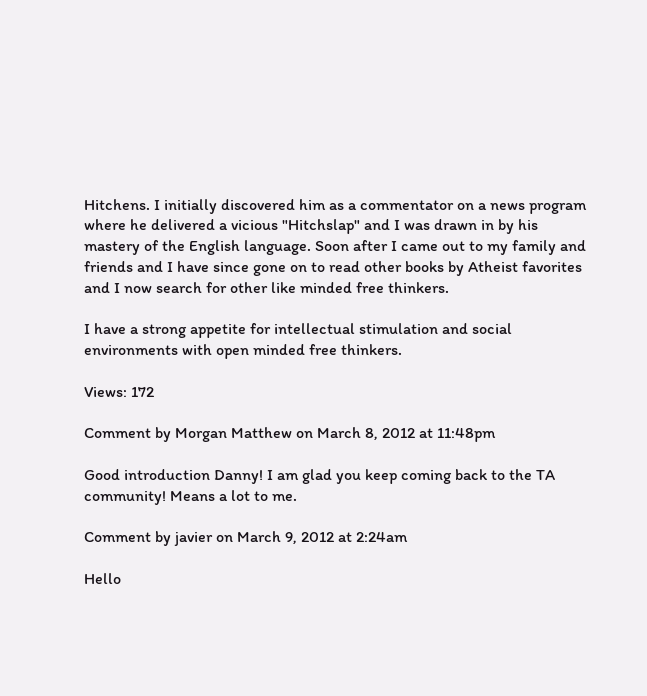Hitchens. I initially discovered him as a commentator on a news program where he delivered a vicious "Hitchslap" and I was drawn in by his mastery of the English language. Soon after I came out to my family and friends and I have since gone on to read other books by Atheist favorites and I now search for other like minded free thinkers.

I have a strong appetite for intellectual stimulation and social environments with open minded free thinkers.

Views: 172

Comment by Morgan Matthew on March 8, 2012 at 11:48pm

Good introduction Danny! I am glad you keep coming back to the TA community! Means a lot to me.

Comment by javier on March 9, 2012 at 2:24am

Hello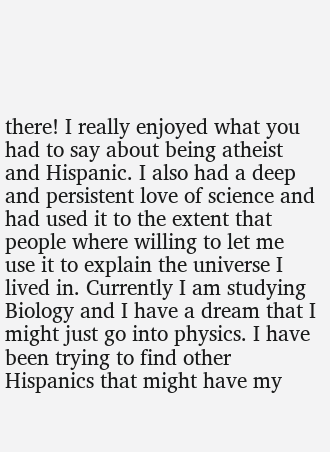there! I really enjoyed what you had to say about being atheist and Hispanic. I also had a deep and persistent love of science and had used it to the extent that people where willing to let me use it to explain the universe I lived in. Currently I am studying Biology and I have a dream that I might just go into physics. I have been trying to find other Hispanics that might have my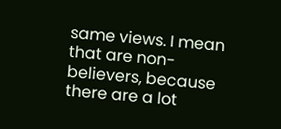same views. I mean that are non-believers, because there are a lot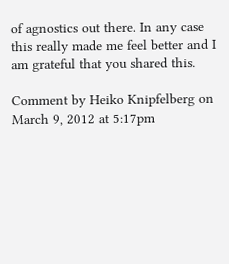of agnostics out there. In any case this really made me feel better and I am grateful that you shared this.

Comment by Heiko Knipfelberg on March 9, 2012 at 5:17pm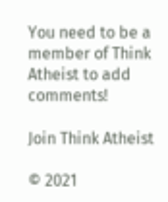You need to be a member of Think Atheist to add comments!

Join Think Atheist

© 2021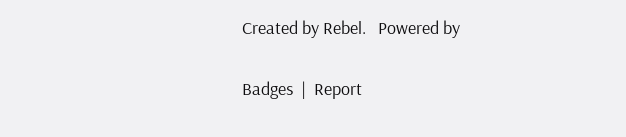Created by Rebel.   Powered by

Badges  |  Report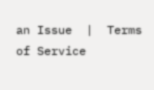an Issue  |  Terms of Service